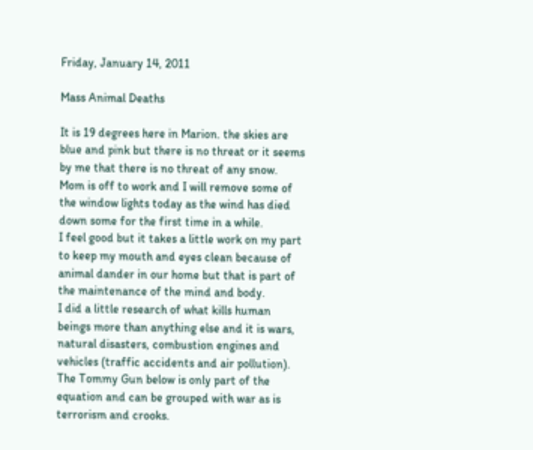Friday, January 14, 2011

Mass Animal Deaths

It is 19 degrees here in Marion. the skies are blue and pink but there is no threat or it seems by me that there is no threat of any snow.
Mom is off to work and I will remove some of the window lights today as the wind has died down some for the first time in a while.
I feel good but it takes a little work on my part to keep my mouth and eyes clean because of animal dander in our home but that is part of the maintenance of the mind and body.
I did a little research of what kills human beings more than anything else and it is wars, natural disasters, combustion engines and vehicles (traffic accidents and air pollution). The Tommy Gun below is only part of the equation and can be grouped with war as is terrorism and crooks.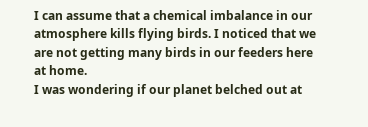I can assume that a chemical imbalance in our atmosphere kills flying birds. I noticed that we are not getting many birds in our feeders here at home.
I was wondering if our planet belched out at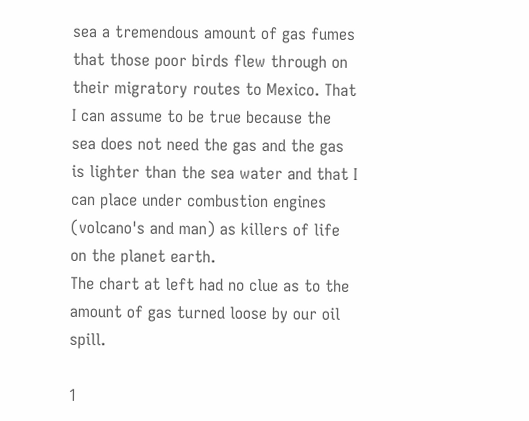sea a tremendous amount of gas fumes that those poor birds flew through on their migratory routes to Mexico. That I can assume to be true because the sea does not need the gas and the gas is lighter than the sea water and that I can place under combustion engines (volcano's and man) as killers of life on the planet earth.
The chart at left had no clue as to the amount of gas turned loose by our oil spill.

1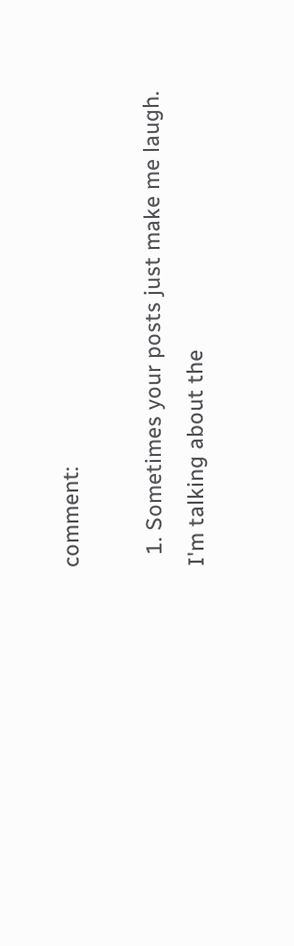comment:

  1. Sometimes your posts just make me laugh. I'm talking about the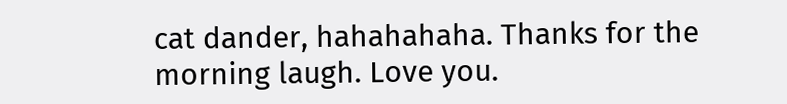cat dander, hahahahaha. Thanks for the morning laugh. Love you.